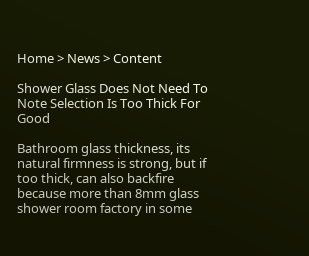Home > News > Content

Shower Glass Does Not Need To Note Selection Is Too Thick For Good

Bathroom glass thickness, its natural firmness is strong, but if too thick, can also backfire because more than 8mm glass shower room factory in some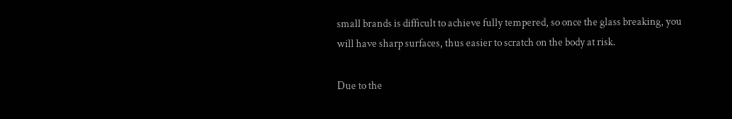small brands is difficult to achieve fully tempered, so once the glass breaking, you will have sharp surfaces, thus easier to scratch on the body at risk.

Due to the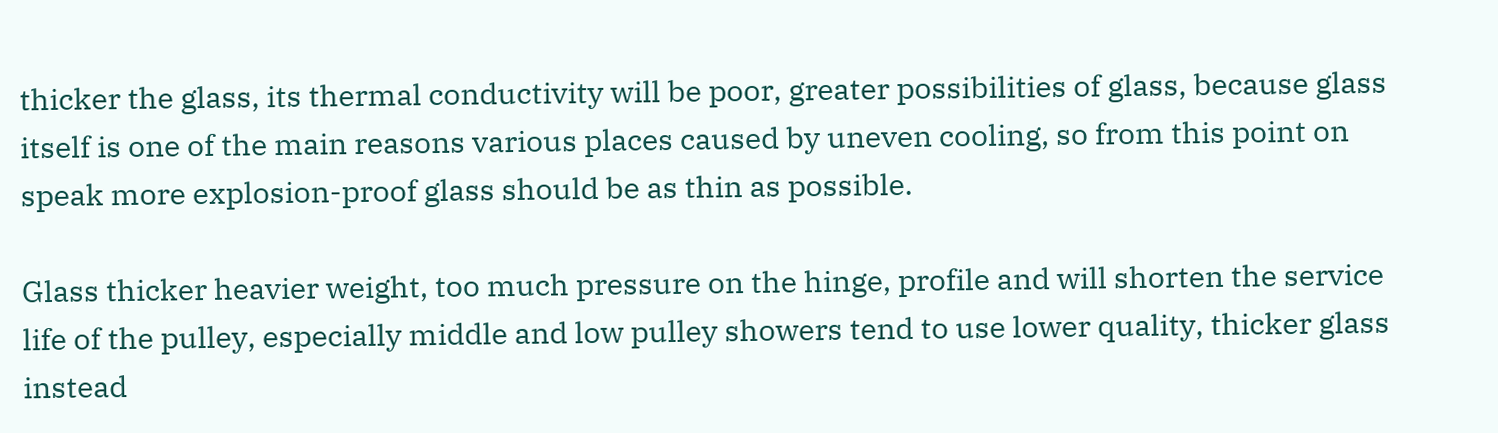thicker the glass, its thermal conductivity will be poor, greater possibilities of glass, because glass itself is one of the main reasons various places caused by uneven cooling, so from this point on speak more explosion-proof glass should be as thin as possible.

Glass thicker heavier weight, too much pressure on the hinge, profile and will shorten the service life of the pulley, especially middle and low pulley showers tend to use lower quality, thicker glass instead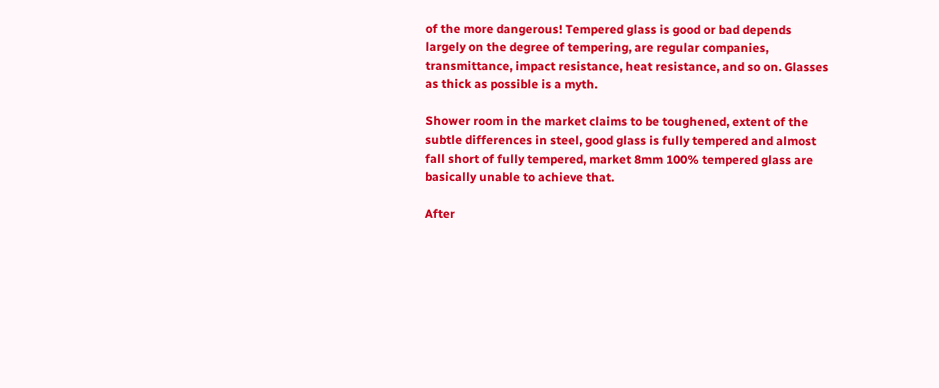of the more dangerous! Tempered glass is good or bad depends largely on the degree of tempering, are regular companies, transmittance, impact resistance, heat resistance, and so on. Glasses as thick as possible is a myth.

Shower room in the market claims to be toughened, extent of the subtle differences in steel, good glass is fully tempered and almost fall short of fully tempered, market 8mm 100% tempered glass are basically unable to achieve that.

After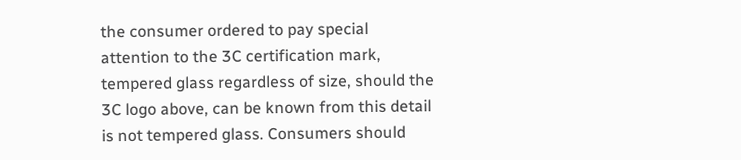the consumer ordered to pay special attention to the 3C certification mark, tempered glass regardless of size, should the 3C logo above, can be known from this detail is not tempered glass. Consumers should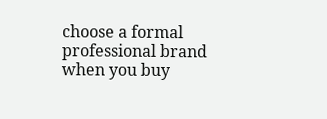choose a formal professional brand when you buy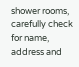shower rooms, carefully check for name, address and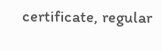certificate, regular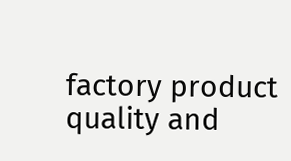factory product quality and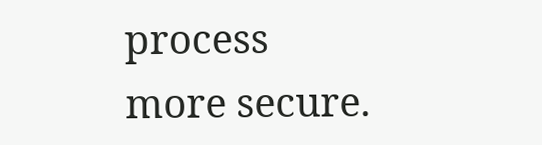process more secure.